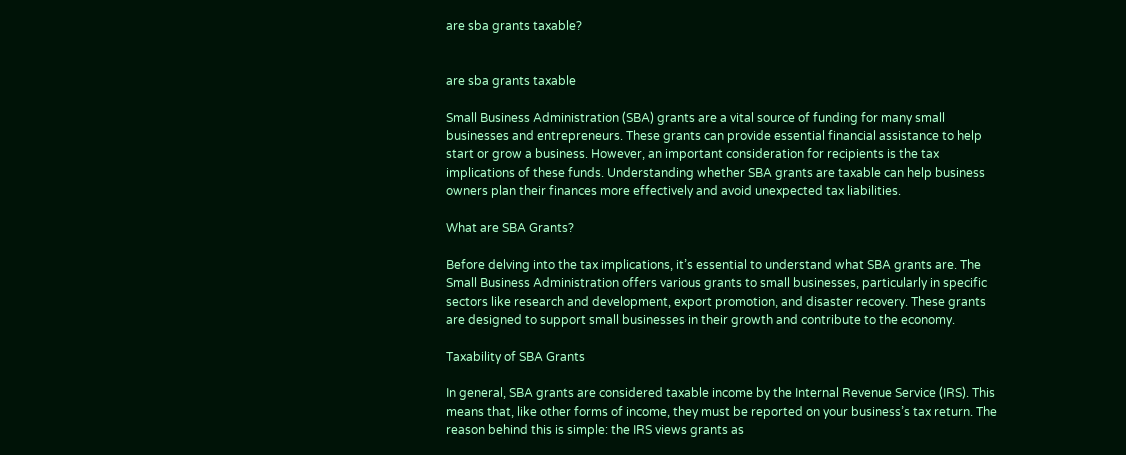are sba grants taxable?


are sba grants taxable

Small Business Administration (SBA) grants are a vital source of funding for many small businesses and entrepreneurs. These grants can provide essential financial assistance to help start or grow a business. However, an important consideration for recipients is the tax implications of these funds. Understanding whether SBA grants are taxable can help business owners plan their finances more effectively and avoid unexpected tax liabilities.

What are SBA Grants?

Before delving into the tax implications, it’s essential to understand what SBA grants are. The Small Business Administration offers various grants to small businesses, particularly in specific sectors like research and development, export promotion, and disaster recovery. These grants are designed to support small businesses in their growth and contribute to the economy.

Taxability of SBA Grants

In general, SBA grants are considered taxable income by the Internal Revenue Service (IRS). This means that, like other forms of income, they must be reported on your business’s tax return. The reason behind this is simple: the IRS views grants as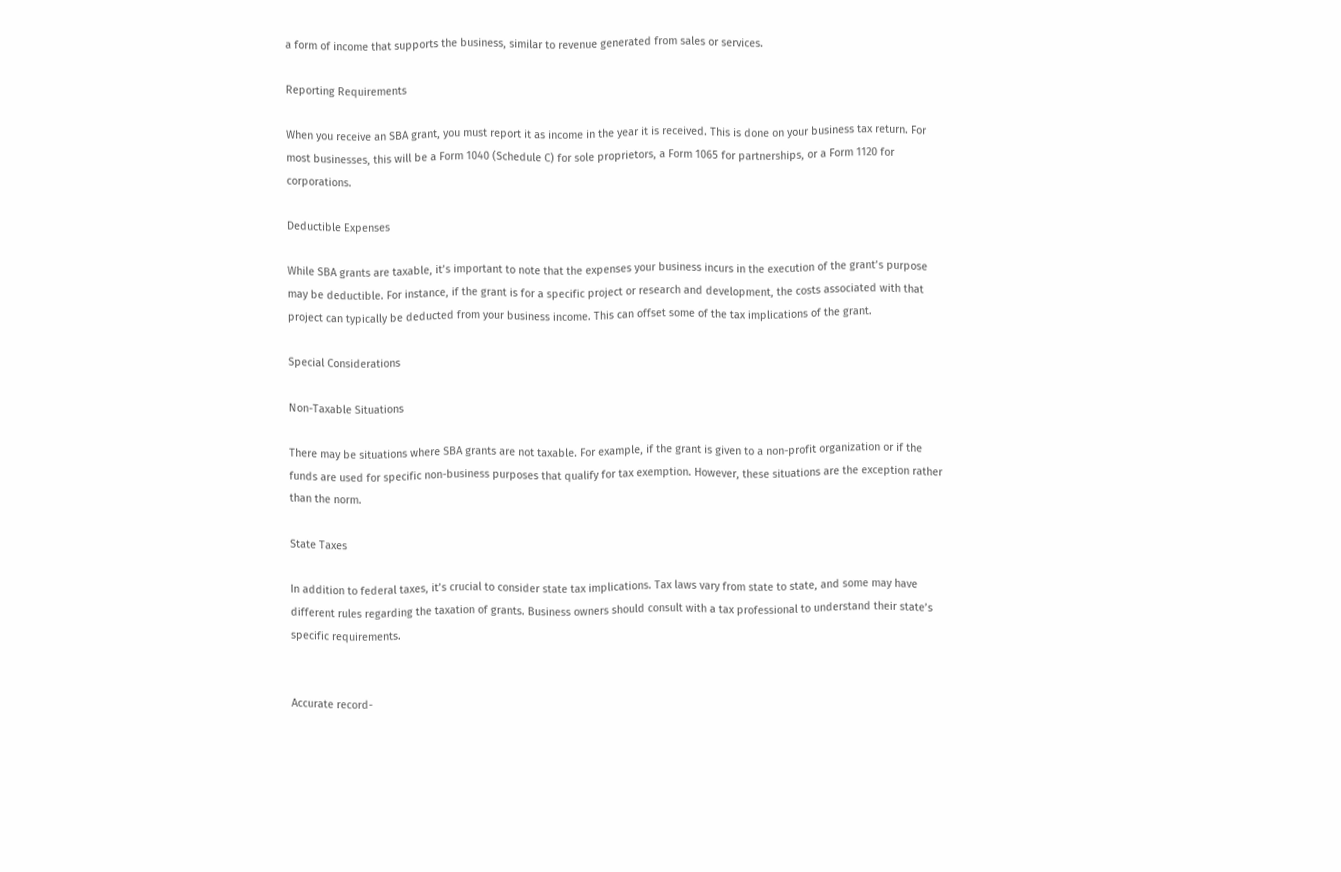a form of income that supports the business, similar to revenue generated from sales or services.

Reporting Requirements

When you receive an SBA grant, you must report it as income in the year it is received. This is done on your business tax return. For most businesses, this will be a Form 1040 (Schedule C) for sole proprietors, a Form 1065 for partnerships, or a Form 1120 for corporations.

Deductible Expenses

While SBA grants are taxable, it’s important to note that the expenses your business incurs in the execution of the grant’s purpose may be deductible. For instance, if the grant is for a specific project or research and development, the costs associated with that project can typically be deducted from your business income. This can offset some of the tax implications of the grant.

Special Considerations

Non-Taxable Situations

There may be situations where SBA grants are not taxable. For example, if the grant is given to a non-profit organization or if the funds are used for specific non-business purposes that qualify for tax exemption. However, these situations are the exception rather than the norm.

State Taxes

In addition to federal taxes, it’s crucial to consider state tax implications. Tax laws vary from state to state, and some may have different rules regarding the taxation of grants. Business owners should consult with a tax professional to understand their state’s specific requirements.


Accurate record-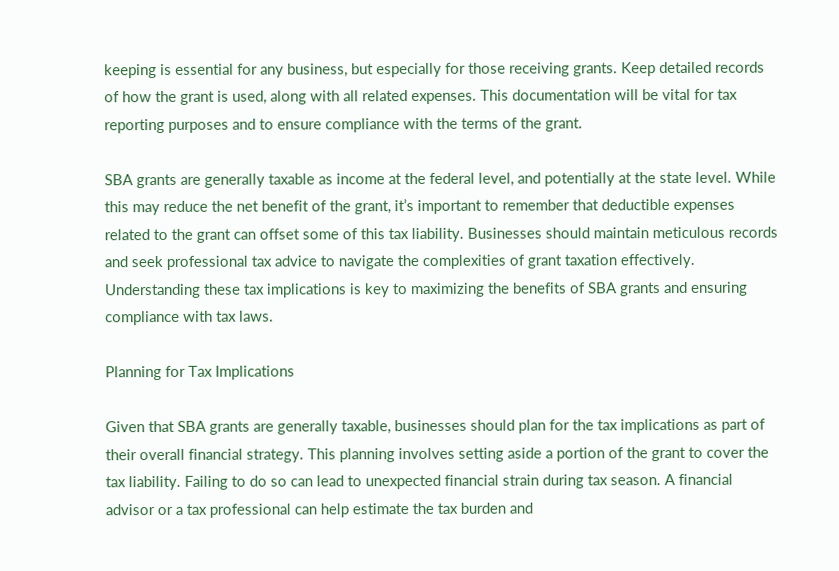keeping is essential for any business, but especially for those receiving grants. Keep detailed records of how the grant is used, along with all related expenses. This documentation will be vital for tax reporting purposes and to ensure compliance with the terms of the grant.

SBA grants are generally taxable as income at the federal level, and potentially at the state level. While this may reduce the net benefit of the grant, it’s important to remember that deductible expenses related to the grant can offset some of this tax liability. Businesses should maintain meticulous records and seek professional tax advice to navigate the complexities of grant taxation effectively. Understanding these tax implications is key to maximizing the benefits of SBA grants and ensuring compliance with tax laws.

Planning for Tax Implications

Given that SBA grants are generally taxable, businesses should plan for the tax implications as part of their overall financial strategy. This planning involves setting aside a portion of the grant to cover the tax liability. Failing to do so can lead to unexpected financial strain during tax season. A financial advisor or a tax professional can help estimate the tax burden and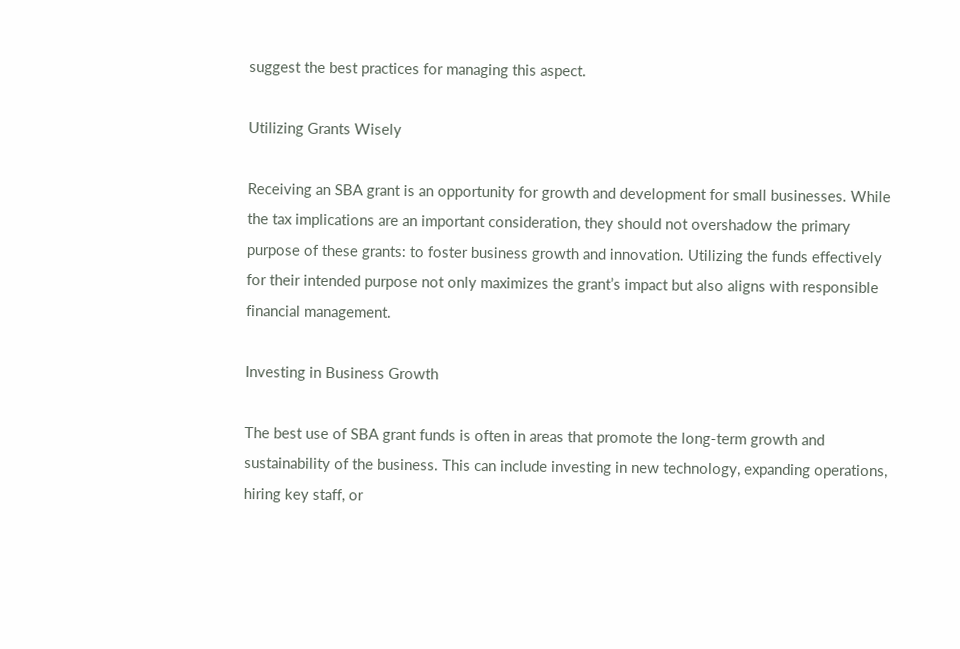suggest the best practices for managing this aspect.

Utilizing Grants Wisely

Receiving an SBA grant is an opportunity for growth and development for small businesses. While the tax implications are an important consideration, they should not overshadow the primary purpose of these grants: to foster business growth and innovation. Utilizing the funds effectively for their intended purpose not only maximizes the grant’s impact but also aligns with responsible financial management.

Investing in Business Growth

The best use of SBA grant funds is often in areas that promote the long-term growth and sustainability of the business. This can include investing in new technology, expanding operations, hiring key staff, or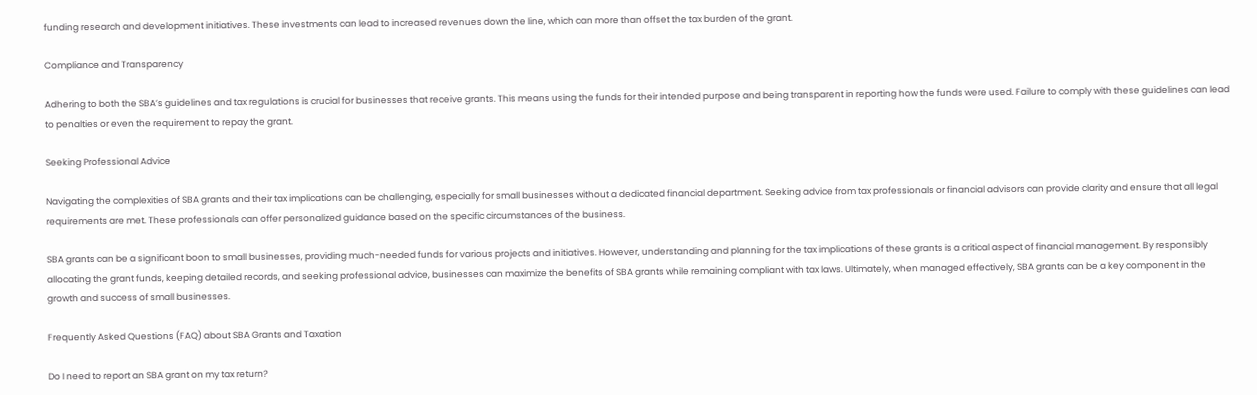funding research and development initiatives. These investments can lead to increased revenues down the line, which can more than offset the tax burden of the grant.

Compliance and Transparency

Adhering to both the SBA’s guidelines and tax regulations is crucial for businesses that receive grants. This means using the funds for their intended purpose and being transparent in reporting how the funds were used. Failure to comply with these guidelines can lead to penalties or even the requirement to repay the grant.

Seeking Professional Advice

Navigating the complexities of SBA grants and their tax implications can be challenging, especially for small businesses without a dedicated financial department. Seeking advice from tax professionals or financial advisors can provide clarity and ensure that all legal requirements are met. These professionals can offer personalized guidance based on the specific circumstances of the business.

SBA grants can be a significant boon to small businesses, providing much-needed funds for various projects and initiatives. However, understanding and planning for the tax implications of these grants is a critical aspect of financial management. By responsibly allocating the grant funds, keeping detailed records, and seeking professional advice, businesses can maximize the benefits of SBA grants while remaining compliant with tax laws. Ultimately, when managed effectively, SBA grants can be a key component in the growth and success of small businesses.

Frequently Asked Questions (FAQ) about SBA Grants and Taxation

Do I need to report an SBA grant on my tax return?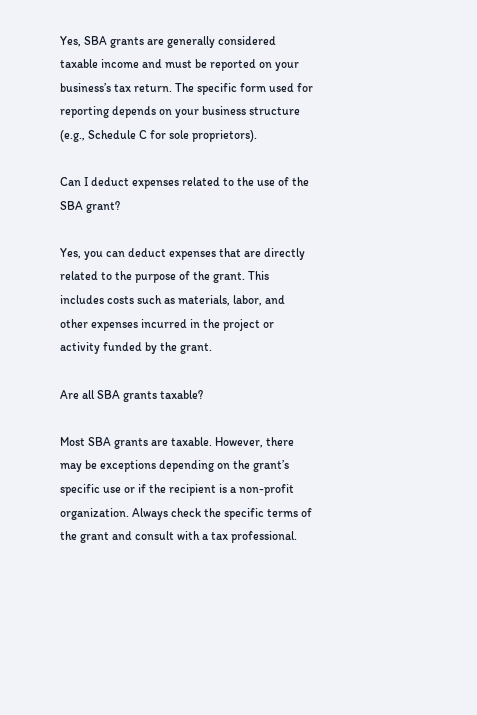Yes, SBA grants are generally considered taxable income and must be reported on your business’s tax return. The specific form used for reporting depends on your business structure (e.g., Schedule C for sole proprietors).

Can I deduct expenses related to the use of the SBA grant?

Yes, you can deduct expenses that are directly related to the purpose of the grant. This includes costs such as materials, labor, and other expenses incurred in the project or activity funded by the grant.

Are all SBA grants taxable?

Most SBA grants are taxable. However, there may be exceptions depending on the grant’s specific use or if the recipient is a non-profit organization. Always check the specific terms of the grant and consult with a tax professional.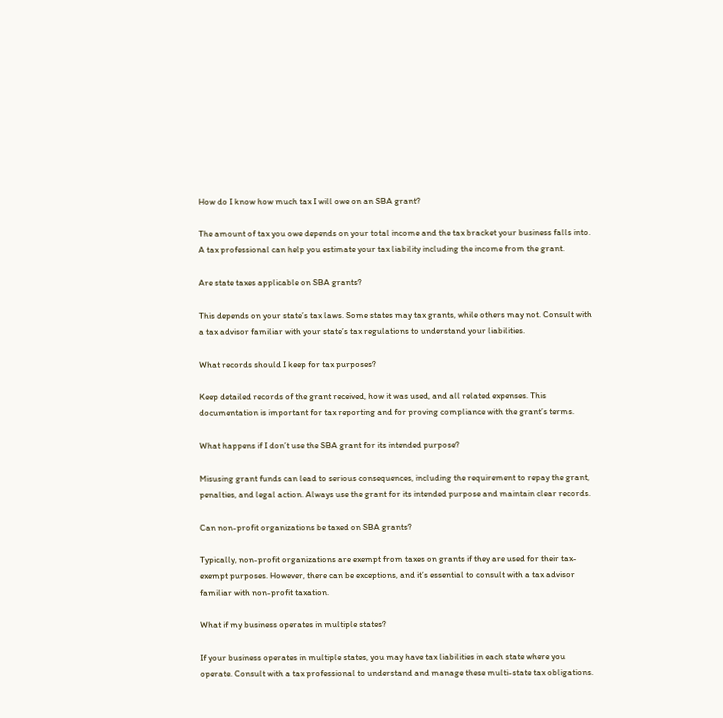How do I know how much tax I will owe on an SBA grant?

The amount of tax you owe depends on your total income and the tax bracket your business falls into. A tax professional can help you estimate your tax liability including the income from the grant.

Are state taxes applicable on SBA grants?

This depends on your state’s tax laws. Some states may tax grants, while others may not. Consult with a tax advisor familiar with your state’s tax regulations to understand your liabilities.

What records should I keep for tax purposes?

Keep detailed records of the grant received, how it was used, and all related expenses. This documentation is important for tax reporting and for proving compliance with the grant’s terms.

What happens if I don’t use the SBA grant for its intended purpose?

Misusing grant funds can lead to serious consequences, including the requirement to repay the grant, penalties, and legal action. Always use the grant for its intended purpose and maintain clear records.

Can non-profit organizations be taxed on SBA grants?

Typically, non-profit organizations are exempt from taxes on grants if they are used for their tax-exempt purposes. However, there can be exceptions, and it’s essential to consult with a tax advisor familiar with non-profit taxation.

What if my business operates in multiple states?

If your business operates in multiple states, you may have tax liabilities in each state where you operate. Consult with a tax professional to understand and manage these multi-state tax obligations.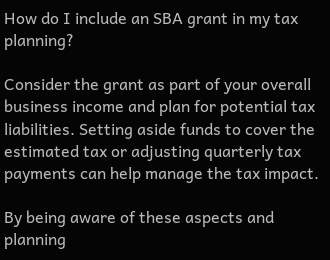How do I include an SBA grant in my tax planning?

Consider the grant as part of your overall business income and plan for potential tax liabilities. Setting aside funds to cover the estimated tax or adjusting quarterly tax payments can help manage the tax impact.

By being aware of these aspects and planning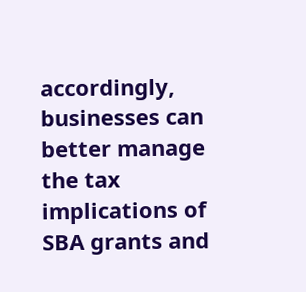accordingly, businesses can better manage the tax implications of SBA grants and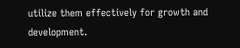utilize them effectively for growth and development.